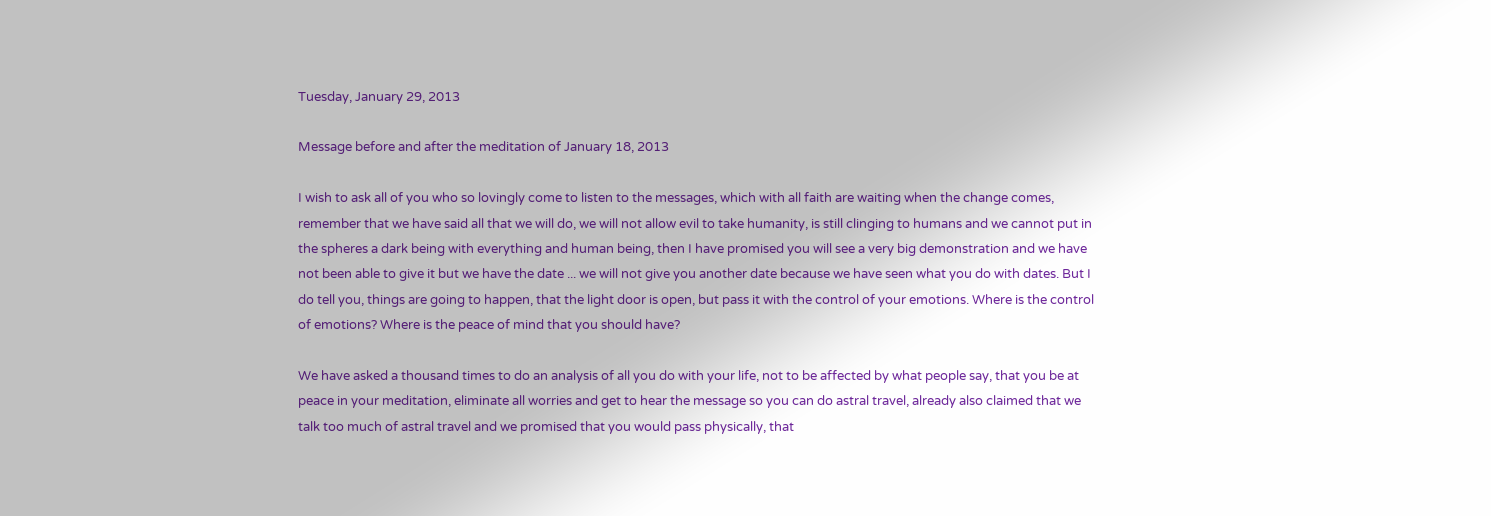Tuesday, January 29, 2013

Message before and after the meditation of January 18, 2013

I wish to ask all of you who so lovingly come to listen to the messages, which with all faith are waiting when the change comes, remember that we have said all that we will do, we will not allow evil to take humanity, is still clinging to humans and we cannot put in the spheres a dark being with everything and human being, then I have promised you will see a very big demonstration and we have not been able to give it but we have the date ... we will not give you another date because we have seen what you do with dates. But I do tell you, things are going to happen, that the light door is open, but pass it with the control of your emotions. Where is the control of emotions? Where is the peace of mind that you should have?

We have asked a thousand times to do an analysis of all you do with your life, not to be affected by what people say, that you be at peace in your meditation, eliminate all worries and get to hear the message so you can do astral travel, already also claimed that we talk too much of astral travel and we promised that you would pass physically, that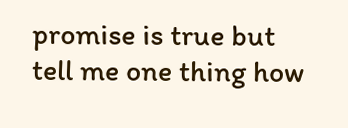promise is true but tell me one thing how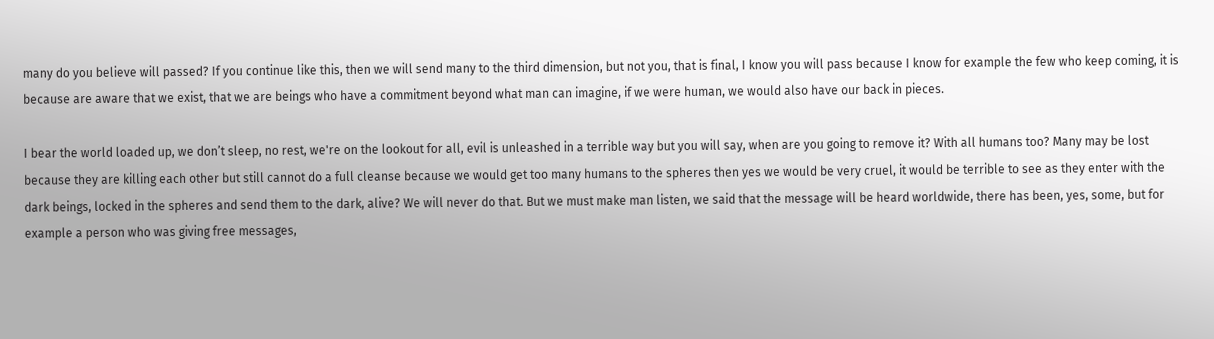many do you believe will passed? If you continue like this, then we will send many to the third dimension, but not you, that is final, I know you will pass because I know for example the few who keep coming, it is because are aware that we exist, that we are beings who have a commitment beyond what man can imagine, if we were human, we would also have our back in pieces.

I bear the world loaded up, we don’t sleep, no rest, we're on the lookout for all, evil is unleashed in a terrible way but you will say, when are you going to remove it? With all humans too? Many may be lost because they are killing each other but still cannot do a full cleanse because we would get too many humans to the spheres then yes we would be very cruel, it would be terrible to see as they enter with the dark beings, locked in the spheres and send them to the dark, alive? We will never do that. But we must make man listen, we said that the message will be heard worldwide, there has been, yes, some, but for example a person who was giving free messages,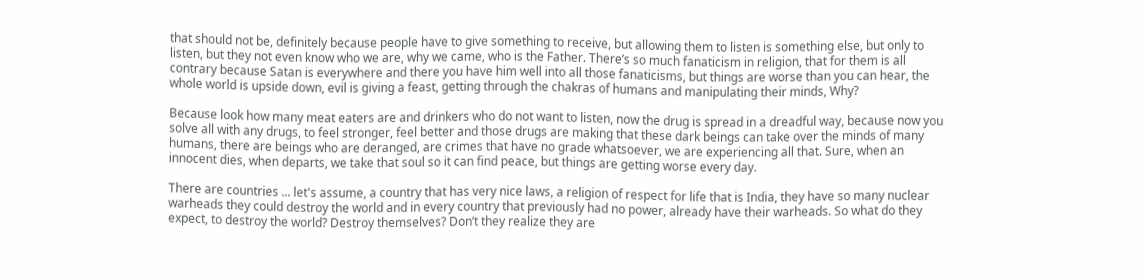that should not be, definitely because people have to give something to receive, but allowing them to listen is something else, but only to listen, but they not even know who we are, why we came, who is the Father. There’s so much fanaticism in religion, that for them is all contrary because Satan is everywhere and there you have him well into all those fanaticisms, but things are worse than you can hear, the whole world is upside down, evil is giving a feast, getting through the chakras of humans and manipulating their minds, Why?

Because look how many meat eaters are and drinkers who do not want to listen, now the drug is spread in a dreadful way, because now you solve all with any drugs, to feel stronger, feel better and those drugs are making that these dark beings can take over the minds of many humans, there are beings who are deranged, are crimes that have no grade whatsoever, we are experiencing all that. Sure, when an innocent dies, when departs, we take that soul so it can find peace, but things are getting worse every day.

There are countries ... let's assume, a country that has very nice laws, a religion of respect for life that is India, they have so many nuclear warheads they could destroy the world and in every country that previously had no power, already have their warheads. So what do they expect, to destroy the world? Destroy themselves? Don’t they realize they are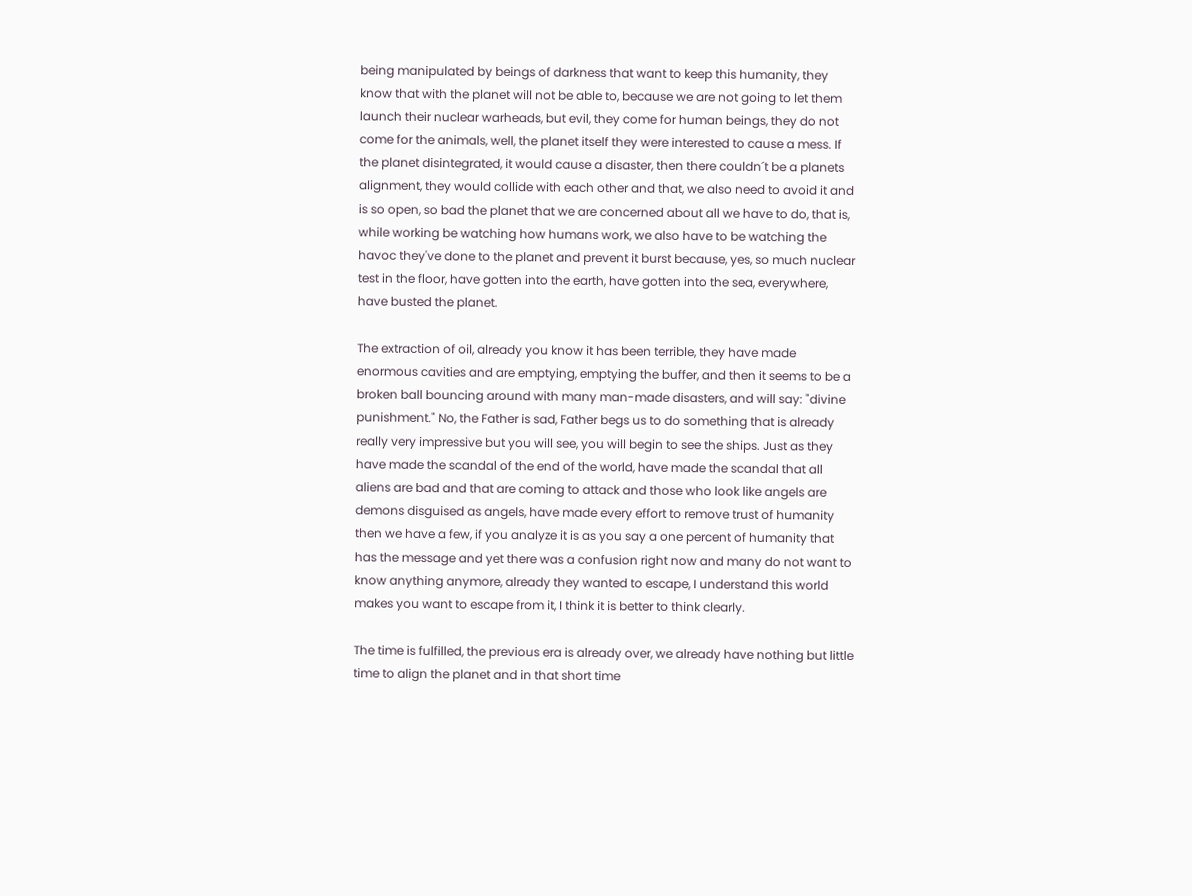being manipulated by beings of darkness that want to keep this humanity, they know that with the planet will not be able to, because we are not going to let them launch their nuclear warheads, but evil, they come for human beings, they do not come for the animals, well, the planet itself they were interested to cause a mess. If the planet disintegrated, it would cause a disaster, then there couldn´t be a planets alignment, they would collide with each other and that, we also need to avoid it and is so open, so bad the planet that we are concerned about all we have to do, that is, while working be watching how humans work, we also have to be watching the havoc they've done to the planet and prevent it burst because, yes, so much nuclear test in the floor, have gotten into the earth, have gotten into the sea, everywhere, have busted the planet.

The extraction of oil, already you know it has been terrible, they have made enormous cavities and are emptying, emptying the buffer, and then it seems to be a broken ball bouncing around with many man-made disasters, and will say: "divine punishment." No, the Father is sad, Father begs us to do something that is already really very impressive but you will see, you will begin to see the ships. Just as they  have made the scandal of the end of the world, have made the scandal that all aliens are bad and that are coming to attack and those who look like angels are demons disguised as angels, have made every effort to remove trust of humanity then we have a few, if you analyze it is as you say a one percent of humanity that has the message and yet there was a confusion right now and many do not want to know anything anymore, already they wanted to escape, I understand this world makes you want to escape from it, I think it is better to think clearly.

The time is fulfilled, the previous era is already over, we already have nothing but little time to align the planet and in that short time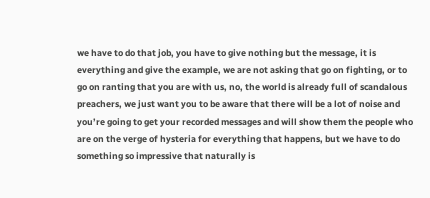we have to do that job, you have to give nothing but the message, it is everything and give the example, we are not asking that go on fighting, or to go on ranting that you are with us, no, the world is already full of scandalous preachers, we just want you to be aware that there will be a lot of noise and you’re going to get your recorded messages and will show them the people who are on the verge of hysteria for everything that happens, but we have to do something so impressive that naturally is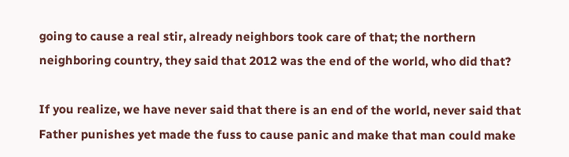going to cause a real stir, already neighbors took care of that; the northern neighboring country, they said that 2012 was the end of the world, who did that?

If you realize, we have never said that there is an end of the world, never said that Father punishes yet made the fuss to cause panic and make that man could make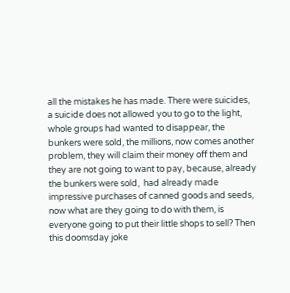all the mistakes he has made. There were suicides, a suicide does not allowed you to go to the light, whole groups had wanted to disappear, the bunkers were sold, the millions, now comes another problem, they will claim their money off them and they are not going to want to pay, because, already the bunkers were sold,  had already made impressive purchases of canned goods and seeds, now what are they going to do with them, is everyone going to put their little shops to sell? Then this doomsday joke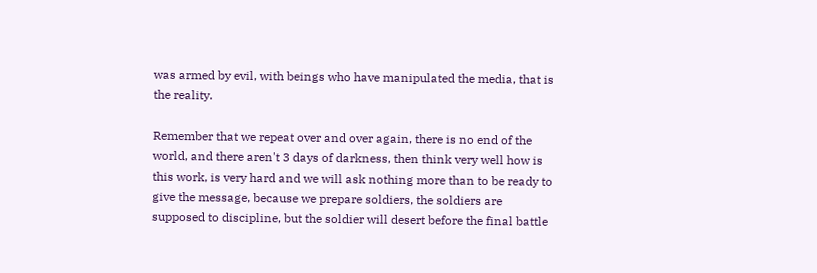was armed by evil, with beings who have manipulated the media, that is the reality.

Remember that we repeat over and over again, there is no end of the world, and there aren't 3 days of darkness, then think very well how is this work, is very hard and we will ask nothing more than to be ready to give the message, because we prepare soldiers, the soldiers are supposed to discipline, but the soldier will desert before the final battle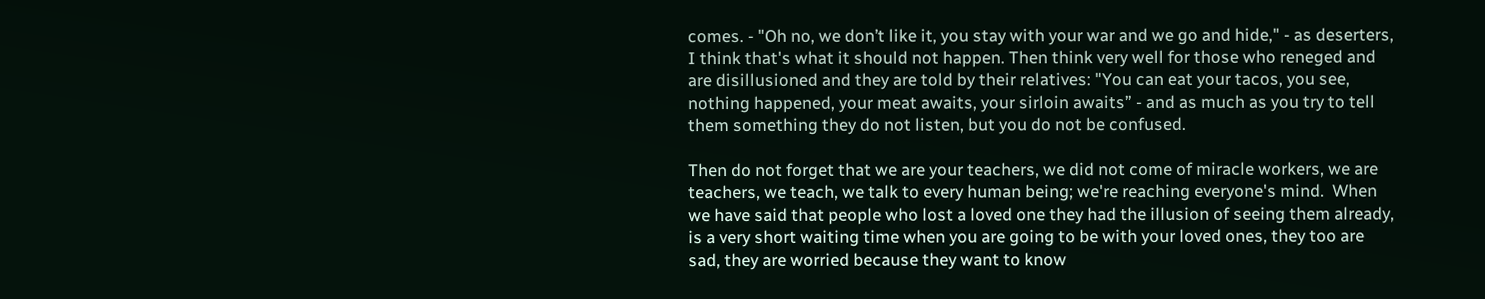comes. - "Oh no, we don’t like it, you stay with your war and we go and hide," - as deserters, I think that's what it should not happen. Then think very well for those who reneged and are disillusioned and they are told by their relatives: "You can eat your tacos, you see, nothing happened, your meat awaits, your sirloin awaits” - and as much as you try to tell them something they do not listen, but you do not be confused.

Then do not forget that we are your teachers, we did not come of miracle workers, we are teachers, we teach, we talk to every human being; we're reaching everyone's mind.  When we have said that people who lost a loved one they had the illusion of seeing them already, is a very short waiting time when you are going to be with your loved ones, they too are sad, they are worried because they want to know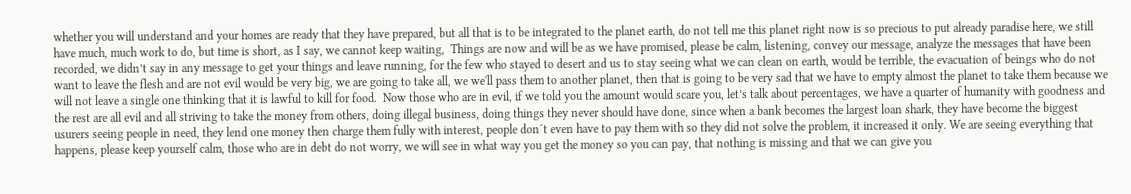whether you will understand and your homes are ready that they have prepared, but all that is to be integrated to the planet earth, do not tell me this planet right now is so precious to put already paradise here, we still have much, much work to do, but time is short, as I say, we cannot keep waiting,  Things are now and will be as we have promised, please be calm, listening, convey our message, analyze the messages that have been recorded, we didn’t say in any message to get your things and leave running, for the few who stayed to desert and us to stay seeing what we can clean on earth, would be terrible, the evacuation of beings who do not want to leave the flesh and are not evil would be very big, we are going to take all, we we'll pass them to another planet, then that is going to be very sad that we have to empty almost the planet to take them because we will not leave a single one thinking that it is lawful to kill for food.  Now those who are in evil, if we told you the amount would scare you, let’s talk about percentages, we have a quarter of humanity with goodness and the rest are all evil and all striving to take the money from others, doing illegal business, doing things they never should have done, since when a bank becomes the largest loan shark, they have become the biggest usurers seeing people in need, they lend one money then charge them fully with interest, people don´t even have to pay them with so they did not solve the problem, it increased it only. We are seeing everything that happens, please keep yourself calm, those who are in debt do not worry, we will see in what way you get the money so you can pay, that nothing is missing and that we can give you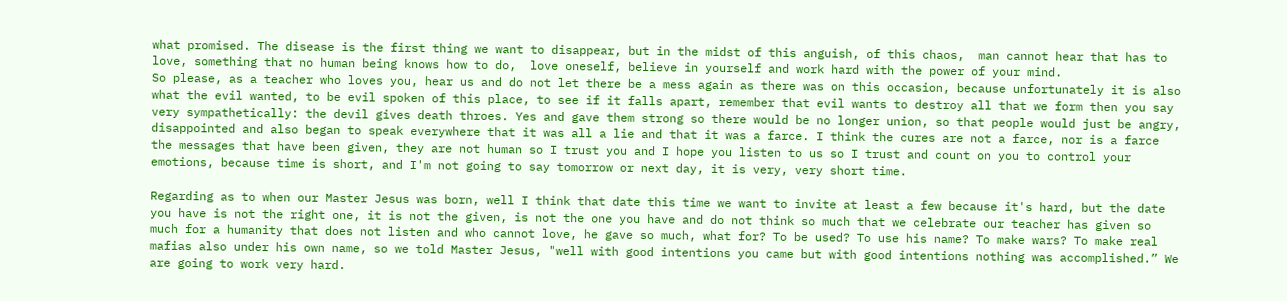what promised. The disease is the first thing we want to disappear, but in the midst of this anguish, of this chaos,  man cannot hear that has to love, something that no human being knows how to do,  love oneself, believe in yourself and work hard with the power of your mind.
So please, as a teacher who loves you, hear us and do not let there be a mess again as there was on this occasion, because unfortunately it is also what the evil wanted, to be evil spoken of this place, to see if it falls apart, remember that evil wants to destroy all that we form then you say very sympathetically: the devil gives death throes. Yes and gave them strong so there would be no longer union, so that people would just be angry, disappointed and also began to speak everywhere that it was all a lie and that it was a farce. I think the cures are not a farce, nor is a farce the messages that have been given, they are not human so I trust you and I hope you listen to us so I trust and count on you to control your emotions, because time is short, and I'm not going to say tomorrow or next day, it is very, very short time.

Regarding as to when our Master Jesus was born, well I think that date this time we want to invite at least a few because it's hard, but the date you have is not the right one, it is not the given, is not the one you have and do not think so much that we celebrate our teacher has given so much for a humanity that does not listen and who cannot love, he gave so much, what for? To be used? To use his name? To make wars? To make real mafias also under his own name, so we told Master Jesus, "well with good intentions you came but with good intentions nothing was accomplished.” We are going to work very hard.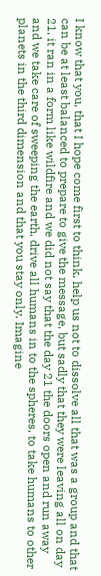I know that you, that I hope come first to think, help us not to dissolve all that was a group and that can be at least balanced to prepare to give the message, but sadly that they were leaving all on day 21, it ran in a form like wildfire and we did not say that the day 21 the doors open and run away and we take care of sweeping the earth, drive all humans in to the spheres, to take humans to other planets in the third dimension and that you stay only. Imagine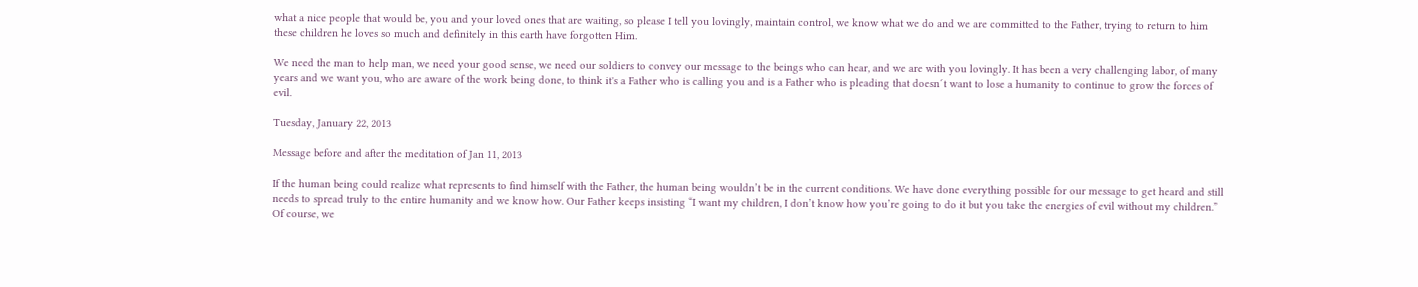what a nice people that would be, you and your loved ones that are waiting, so please I tell you lovingly, maintain control, we know what we do and we are committed to the Father, trying to return to him these children he loves so much and definitely in this earth have forgotten Him.

We need the man to help man, we need your good sense, we need our soldiers to convey our message to the beings who can hear, and we are with you lovingly. It has been a very challenging labor, of many years and we want you, who are aware of the work being done, to think it's a Father who is calling you and is a Father who is pleading that doesn´t want to lose a humanity to continue to grow the forces of evil.

Tuesday, January 22, 2013

Message before and after the meditation of Jan 11, 2013

If the human being could realize what represents to find himself with the Father, the human being wouldn’t be in the current conditions. We have done everything possible for our message to get heard and still needs to spread truly to the entire humanity and we know how. Our Father keeps insisting “I want my children, I don’t know how you’re going to do it but you take the energies of evil without my children.” Of course, we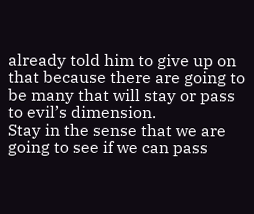already told him to give up on that because there are going to be many that will stay or pass to evil’s dimension.
Stay in the sense that we are going to see if we can pass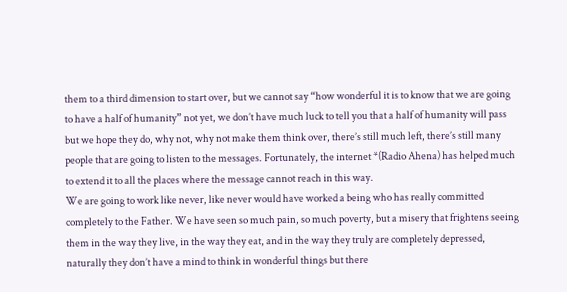them to a third dimension to start over, but we cannot say “how wonderful it is to know that we are going to have a half of humanity” not yet, we don’t have much luck to tell you that a half of humanity will pass but we hope they do, why not, why not make them think over, there’s still much left, there’s still many people that are going to listen to the messages. Fortunately, the internet *(Radio Ahena) has helped much to extend it to all the places where the message cannot reach in this way.
We are going to work like never, like never would have worked a being who has really committed completely to the Father. We have seen so much pain, so much poverty, but a misery that frightens seeing them in the way they live, in the way they eat, and in the way they truly are completely depressed, naturally they don’t have a mind to think in wonderful things but there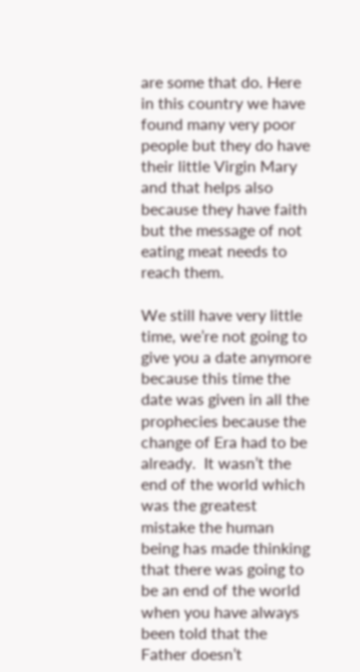are some that do. Here in this country we have found many very poor people but they do have their little Virgin Mary and that helps also because they have faith but the message of not eating meat needs to reach them.

We still have very little time, we’re not going to give you a date anymore because this time the date was given in all the prophecies because the change of Era had to be already.  It wasn’t the end of the world which was the greatest mistake the human being has made thinking that there was going to be an end of the world when you have always been told that the Father doesn’t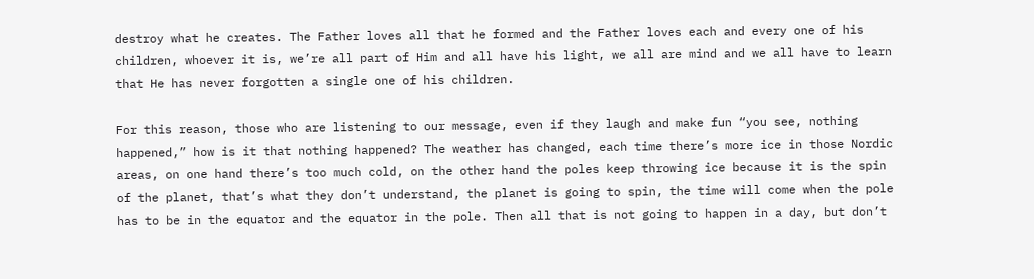destroy what he creates. The Father loves all that he formed and the Father loves each and every one of his children, whoever it is, we’re all part of Him and all have his light, we all are mind and we all have to learn that He has never forgotten a single one of his children.

For this reason, those who are listening to our message, even if they laugh and make fun “you see, nothing happened,” how is it that nothing happened? The weather has changed, each time there’s more ice in those Nordic areas, on one hand there’s too much cold, on the other hand the poles keep throwing ice because it is the spin of the planet, that’s what they don’t understand, the planet is going to spin, the time will come when the pole has to be in the equator and the equator in the pole. Then all that is not going to happen in a day, but don’t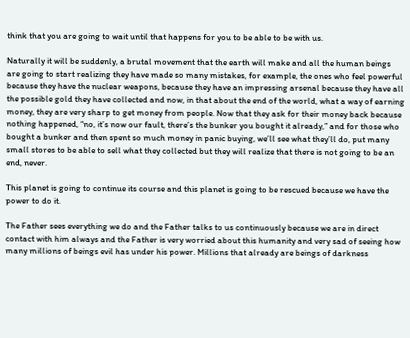think that you are going to wait until that happens for you to be able to be with us.

Naturally it will be suddenly, a brutal movement that the earth will make and all the human beings are going to start realizing they have made so many mistakes, for example, the ones who feel powerful because they have the nuclear weapons, because they have an impressing arsenal because they have all the possible gold they have collected and now, in that about the end of the world, what a way of earning money, they are very sharp to get money from people. Now that they ask for their money back because nothing happened, “no, it’s now our fault, there’s the bunker you bought it already,” and for those who bought a bunker and then spent so much money in panic buying, we’ll see what they’ll do, put many small stores to be able to sell what they collected but they will realize that there is not going to be an end, never.

This planet is going to continue its course and this planet is going to be rescued because we have the power to do it.

The Father sees everything we do and the Father talks to us continuously because we are in direct contact with him always and the Father is very worried about this humanity and very sad of seeing how many millions of beings evil has under his power. Millions that already are beings of darkness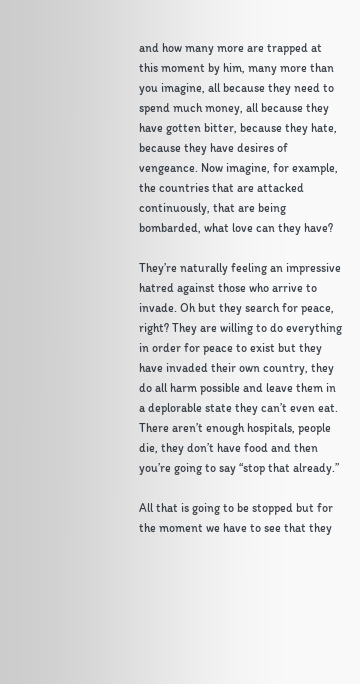and how many more are trapped at this moment by him, many more than you imagine, all because they need to spend much money, all because they have gotten bitter, because they hate, because they have desires of vengeance. Now imagine, for example, the countries that are attacked continuously, that are being bombarded, what love can they have?

They’re naturally feeling an impressive hatred against those who arrive to invade. Oh but they search for peace, right? They are willing to do everything in order for peace to exist but they have invaded their own country, they do all harm possible and leave them in a deplorable state they can’t even eat. There aren’t enough hospitals, people die, they don’t have food and then you’re going to say “stop that already.”

All that is going to be stopped but for the moment we have to see that they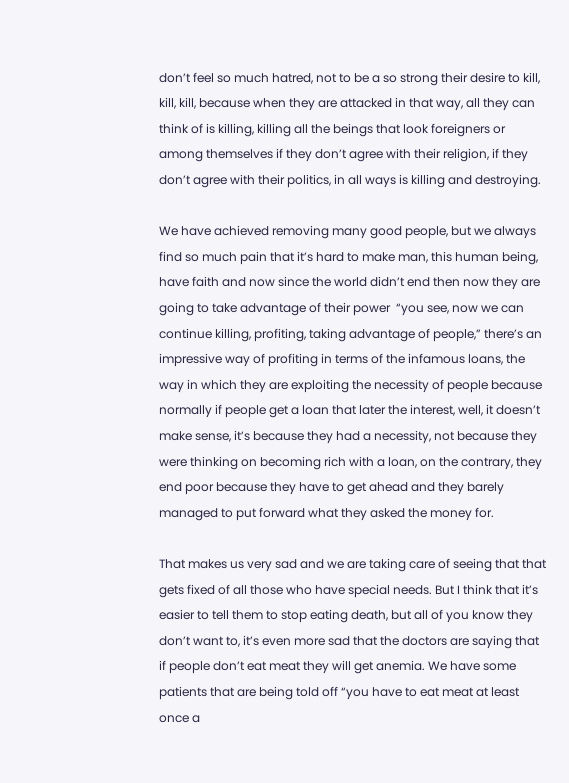don’t feel so much hatred, not to be a so strong their desire to kill, kill, kill, because when they are attacked in that way, all they can think of is killing, killing all the beings that look foreigners or among themselves if they don’t agree with their religion, if they don’t agree with their politics, in all ways is killing and destroying.

We have achieved removing many good people, but we always find so much pain that it’s hard to make man, this human being, have faith and now since the world didn’t end then now they are going to take advantage of their power  “you see, now we can continue killing, profiting, taking advantage of people,” there’s an impressive way of profiting in terms of the infamous loans, the way in which they are exploiting the necessity of people because normally if people get a loan that later the interest, well, it doesn’t make sense, it’s because they had a necessity, not because they were thinking on becoming rich with a loan, on the contrary, they end poor because they have to get ahead and they barely managed to put forward what they asked the money for.

That makes us very sad and we are taking care of seeing that that gets fixed of all those who have special needs. But I think that it’s easier to tell them to stop eating death, but all of you know they don’t want to, it’s even more sad that the doctors are saying that if people don’t eat meat they will get anemia. We have some patients that are being told off “you have to eat meat at least once a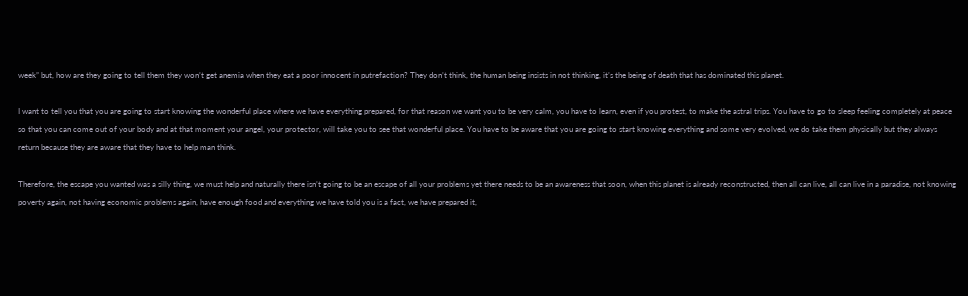week” but, how are they going to tell them they won’t get anemia when they eat a poor innocent in putrefaction? They don’t think, the human being insists in not thinking, it’s the being of death that has dominated this planet.

I want to tell you that you are going to start knowing the wonderful place where we have everything prepared, for that reason we want you to be very calm, you have to learn, even if you protest, to make the astral trips. You have to go to sleep feeling completely at peace so that you can come out of your body and at that moment your angel, your protector, will take you to see that wonderful place. You have to be aware that you are going to start knowing everything and some very evolved, we do take them physically but they always return because they are aware that they have to help man think.

Therefore, the escape you wanted was a silly thing, we must help and naturally there isn’t going to be an escape of all your problems yet there needs to be an awareness that soon, when this planet is already reconstructed, then all can live, all can live in a paradise, not knowing poverty again, not having economic problems again, have enough food and everything we have told you is a fact, we have prepared it,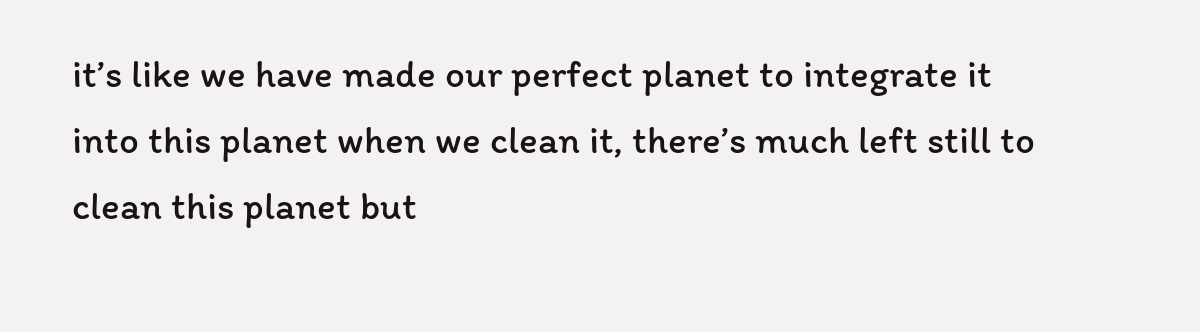it’s like we have made our perfect planet to integrate it into this planet when we clean it, there’s much left still to clean this planet but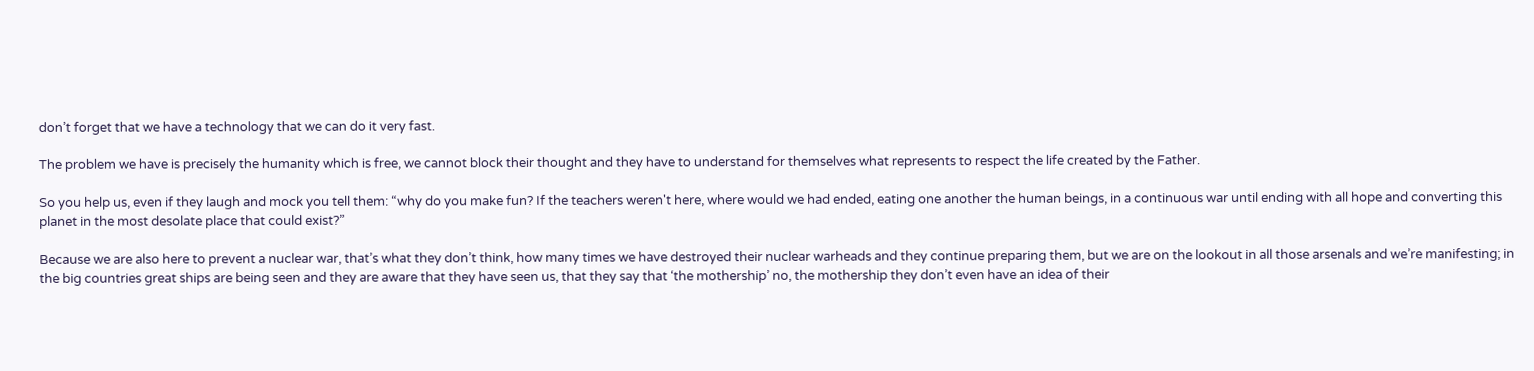don’t forget that we have a technology that we can do it very fast.

The problem we have is precisely the humanity which is free, we cannot block their thought and they have to understand for themselves what represents to respect the life created by the Father.

So you help us, even if they laugh and mock you tell them: “why do you make fun? If the teachers weren't here, where would we had ended, eating one another the human beings, in a continuous war until ending with all hope and converting this planet in the most desolate place that could exist?”

Because we are also here to prevent a nuclear war, that’s what they don’t think, how many times we have destroyed their nuclear warheads and they continue preparing them, but we are on the lookout in all those arsenals and we’re manifesting; in the big countries great ships are being seen and they are aware that they have seen us, that they say that ‘the mothership’ no, the mothership they don’t even have an idea of their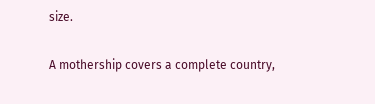size.

A mothership covers a complete country,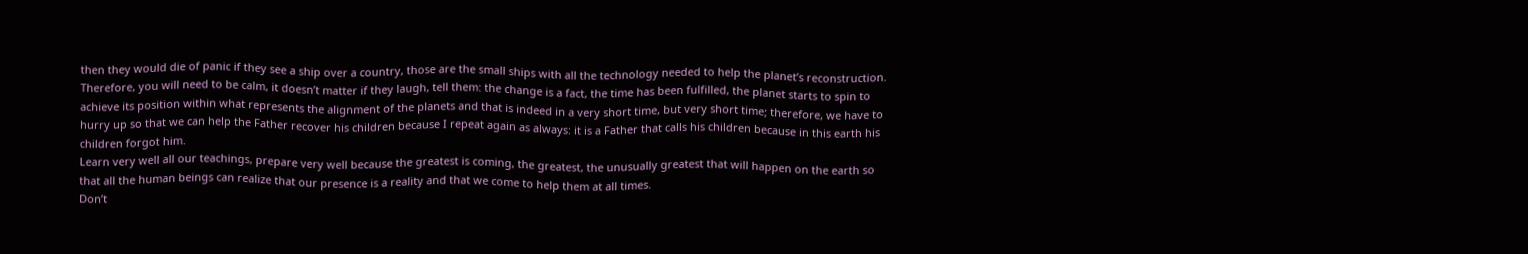then they would die of panic if they see a ship over a country, those are the small ships with all the technology needed to help the planet’s reconstruction. Therefore, you will need to be calm, it doesn’t matter if they laugh, tell them: the change is a fact, the time has been fulfilled, the planet starts to spin to achieve its position within what represents the alignment of the planets and that is indeed in a very short time, but very short time; therefore, we have to hurry up so that we can help the Father recover his children because I repeat again as always: it is a Father that calls his children because in this earth his children forgot him.
Learn very well all our teachings, prepare very well because the greatest is coming, the greatest, the unusually greatest that will happen on the earth so that all the human beings can realize that our presence is a reality and that we come to help them at all times.
Don’t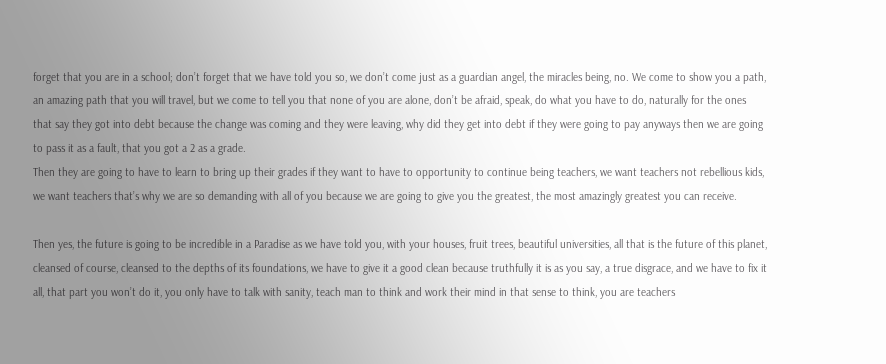forget that you are in a school; don’t forget that we have told you so, we don’t come just as a guardian angel, the miracles being, no. We come to show you a path, an amazing path that you will travel, but we come to tell you that none of you are alone, don’t be afraid, speak, do what you have to do, naturally for the ones that say they got into debt because the change was coming and they were leaving, why did they get into debt if they were going to pay anyways then we are going to pass it as a fault, that you got a 2 as a grade.
Then they are going to have to learn to bring up their grades if they want to have to opportunity to continue being teachers, we want teachers not rebellious kids, we want teachers that’s why we are so demanding with all of you because we are going to give you the greatest, the most amazingly greatest you can receive.

Then yes, the future is going to be incredible in a Paradise as we have told you, with your houses, fruit trees, beautiful universities, all that is the future of this planet, cleansed of course, cleansed to the depths of its foundations, we have to give it a good clean because truthfully it is as you say, a true disgrace, and we have to fix it all, that part you won’t do it, you only have to talk with sanity, teach man to think and work their mind in that sense to think, you are teachers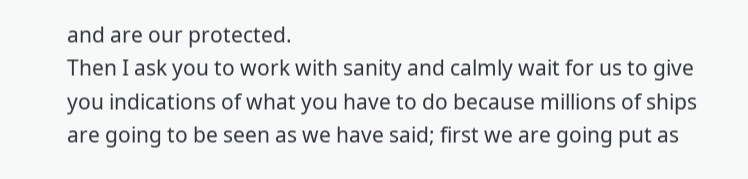and are our protected.
Then I ask you to work with sanity and calmly wait for us to give you indications of what you have to do because millions of ships are going to be seen as we have said; first we are going put as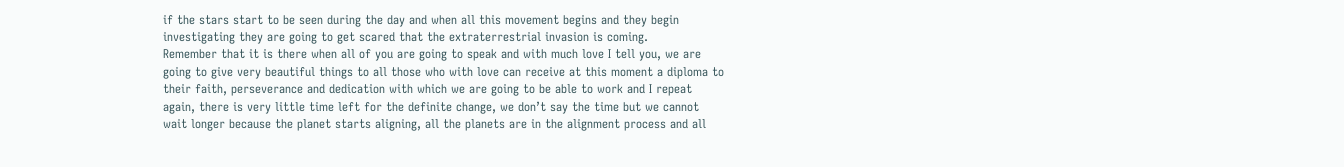if the stars start to be seen during the day and when all this movement begins and they begin investigating they are going to get scared that the extraterrestrial invasion is coming.
Remember that it is there when all of you are going to speak and with much love I tell you, we are going to give very beautiful things to all those who with love can receive at this moment a diploma to their faith, perseverance and dedication with which we are going to be able to work and I repeat again, there is very little time left for the definite change, we don’t say the time but we cannot wait longer because the planet starts aligning, all the planets are in the alignment process and all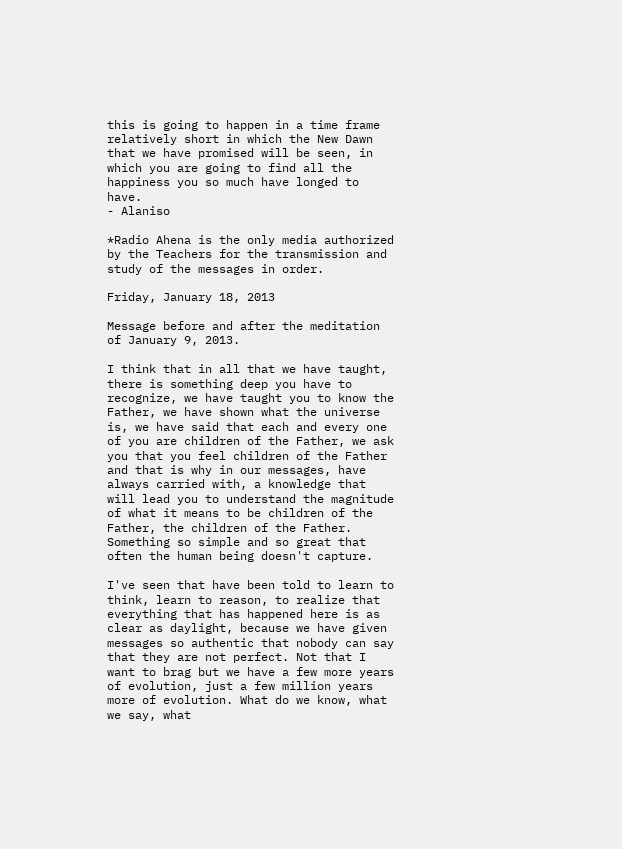this is going to happen in a time frame relatively short in which the New Dawn that we have promised will be seen, in which you are going to find all the happiness you so much have longed to have.
- Alaniso

*Radio Ahena is the only media authorized by the Teachers for the transmission and study of the messages in order.

Friday, January 18, 2013

Message before and after the meditation of January 9, 2013.

I think that in all that we have taught, there is something deep you have to recognize, we have taught you to know the Father, we have shown what the universe is, we have said that each and every one of you are children of the Father, we ask you that you feel children of the Father and that is why in our messages, have always carried with, a knowledge that will lead you to understand the magnitude of what it means to be children of the Father, the children of the Father. Something so simple and so great that often the human being doesn't capture.

I've seen that have been told to learn to think, learn to reason, to realize that everything that has happened here is as clear as daylight, because we have given messages so authentic that nobody can say that they are not perfect. Not that I want to brag but we have a few more years of evolution, just a few million years more of evolution. What do we know, what we say, what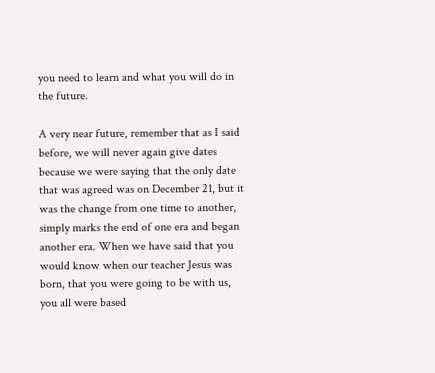you need to learn and what you will do in the future.

A very near future, remember that as I said before, we will never again give dates because we were saying that the only date that was agreed was on December 21, but it was the change from one time to another, simply marks the end of one era and began another era. When we have said that you would know when our teacher Jesus was born, that you were going to be with us, you all were based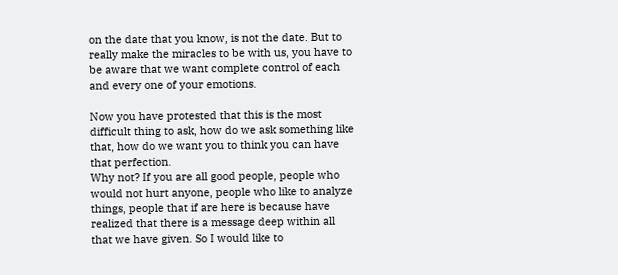on the date that you know, is not the date. But to really make the miracles to be with us, you have to be aware that we want complete control of each and every one of your emotions.

Now you have protested that this is the most difficult thing to ask, how do we ask something like that, how do we want you to think you can have that perfection.
Why not? If you are all good people, people who would not hurt anyone, people who like to analyze things, people that if are here is because have realized that there is a message deep within all that we have given. So I would like to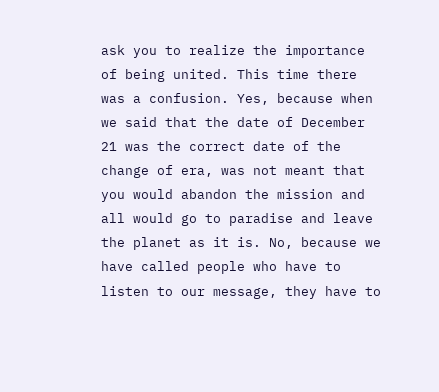ask you to realize the importance of being united. This time there was a confusion. Yes, because when we said that the date of December 21 was the correct date of the change of era, was not meant that you would abandon the mission and all would go to paradise and leave the planet as it is. No, because we have called people who have to listen to our message, they have to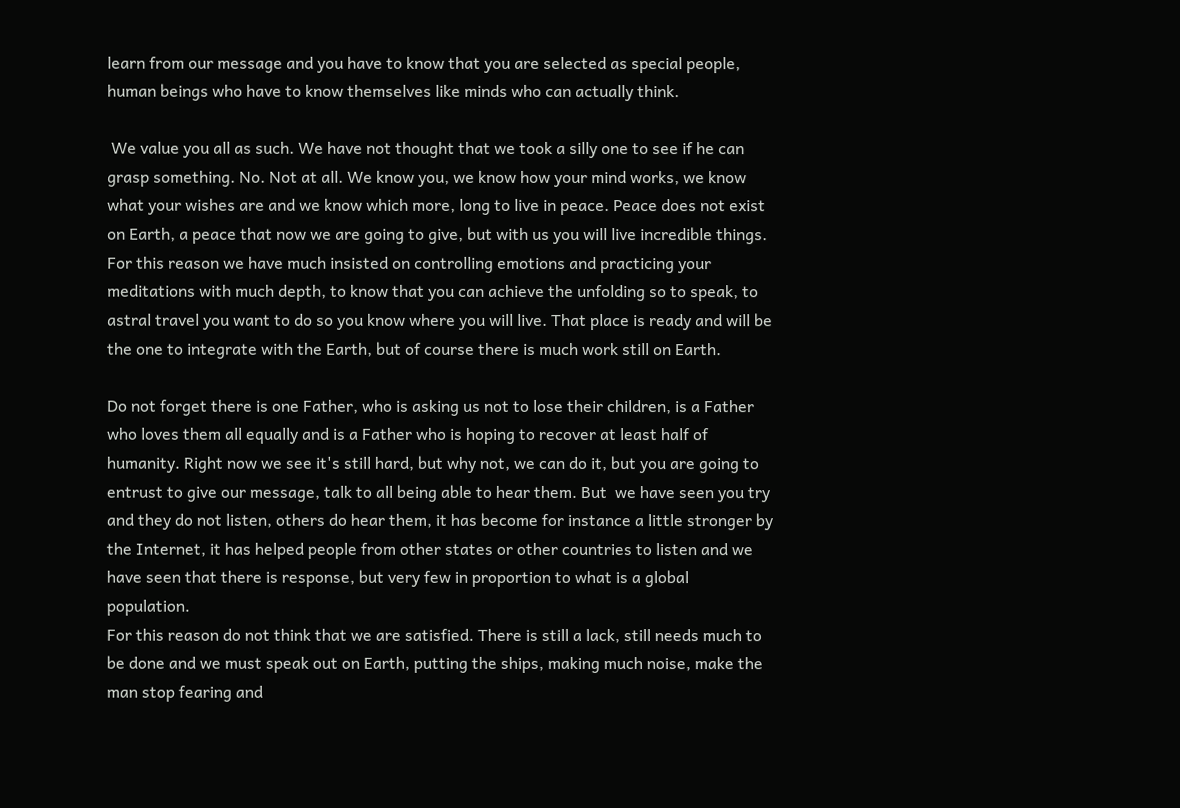learn from our message and you have to know that you are selected as special people, human beings who have to know themselves like minds who can actually think.

 We value you all as such. We have not thought that we took a silly one to see if he can grasp something. No. Not at all. We know you, we know how your mind works, we know what your wishes are and we know which more, long to live in peace. Peace does not exist on Earth, a peace that now we are going to give, but with us you will live incredible things. For this reason we have much insisted on controlling emotions and practicing your meditations with much depth, to know that you can achieve the unfolding so to speak, to astral travel you want to do so you know where you will live. That place is ready and will be the one to integrate with the Earth, but of course there is much work still on Earth.

Do not forget there is one Father, who is asking us not to lose their children, is a Father who loves them all equally and is a Father who is hoping to recover at least half of humanity. Right now we see it's still hard, but why not, we can do it, but you are going to entrust to give our message, talk to all being able to hear them. But  we have seen you try and they do not listen, others do hear them, it has become for instance a little stronger by the Internet, it has helped people from other states or other countries to listen and we have seen that there is response, but very few in proportion to what is a global population.
For this reason do not think that we are satisfied. There is still a lack, still needs much to be done and we must speak out on Earth, putting the ships, making much noise, make the man stop fearing and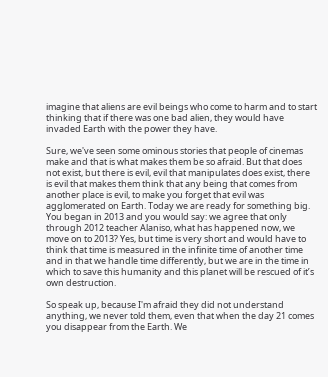imagine that aliens are evil beings who come to harm and to start thinking that if there was one bad alien, they would have invaded Earth with the power they have.

Sure, we've seen some ominous stories that people of cinemas make and that is what makes them be so afraid. But that does not exist, but there is evil, evil that manipulates does exist, there is evil that makes them think that any being that comes from another place is evil, to make you forget that evil was agglomerated on Earth. Today we are ready for something big. You began in 2013 and you would say: we agree that only through 2012 teacher Alaniso, what has happened now, we move on to 2013? Yes, but time is very short and would have to think that time is measured in the infinite time of another time and in that we handle time differently, but we are in the time in which to save this humanity and this planet will be rescued of it’s own destruction.

So speak up, because I'm afraid they did not understand anything, we never told them, even that when the day 21 comes you disappear from the Earth. We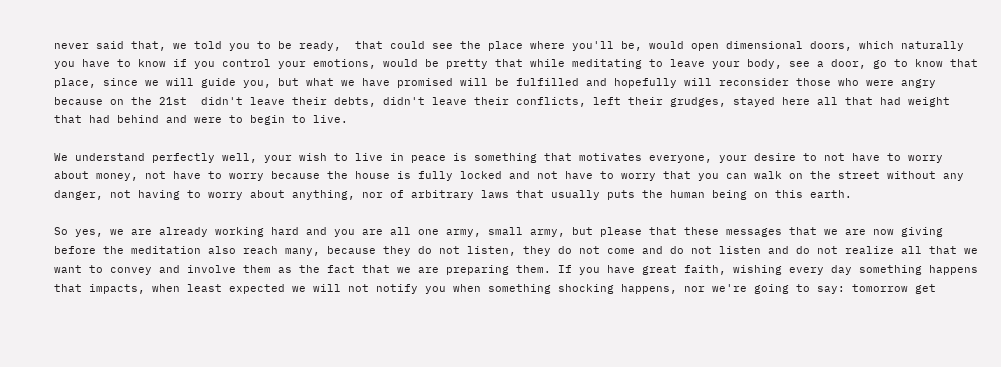never said that, we told you to be ready,  that could see the place where you'll be, would open dimensional doors, which naturally you have to know if you control your emotions, would be pretty that while meditating to leave your body, see a door, go to know that place, since we will guide you, but what we have promised will be fulfilled and hopefully will reconsider those who were angry because on the 21st  didn't leave their debts, didn't leave their conflicts, left their grudges, stayed here all that had weight that had behind and were to begin to live.

We understand perfectly well, your wish to live in peace is something that motivates everyone, your desire to not have to worry about money, not have to worry because the house is fully locked and not have to worry that you can walk on the street without any danger, not having to worry about anything, nor of arbitrary laws that usually puts the human being on this earth.

So yes, we are already working hard and you are all one army, small army, but please that these messages that we are now giving before the meditation also reach many, because they do not listen, they do not come and do not listen and do not realize all that we want to convey and involve them as the fact that we are preparing them. If you have great faith, wishing every day something happens that impacts, when least expected we will not notify you when something shocking happens, nor we're going to say: tomorrow get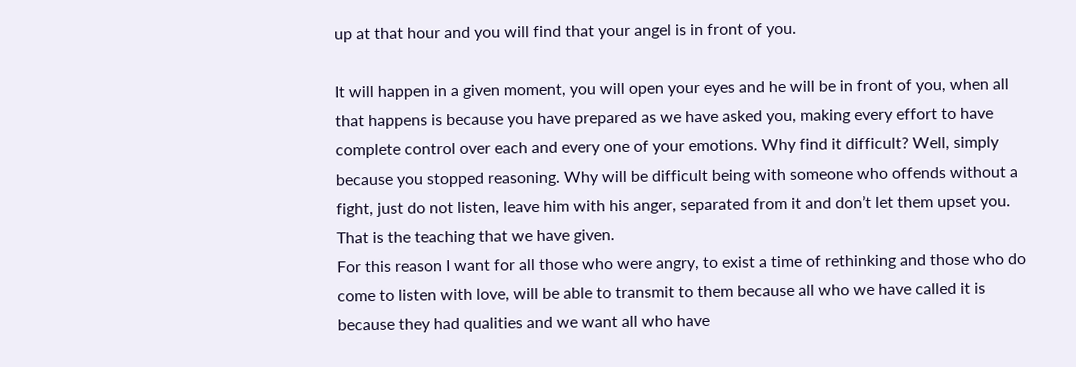up at that hour and you will find that your angel is in front of you.

It will happen in a given moment, you will open your eyes and he will be in front of you, when all that happens is because you have prepared as we have asked you, making every effort to have complete control over each and every one of your emotions. Why find it difficult? Well, simply because you stopped reasoning. Why will be difficult being with someone who offends without a fight, just do not listen, leave him with his anger, separated from it and don’t let them upset you. That is the teaching that we have given.
For this reason I want for all those who were angry, to exist a time of rethinking and those who do come to listen with love, will be able to transmit to them because all who we have called it is because they had qualities and we want all who have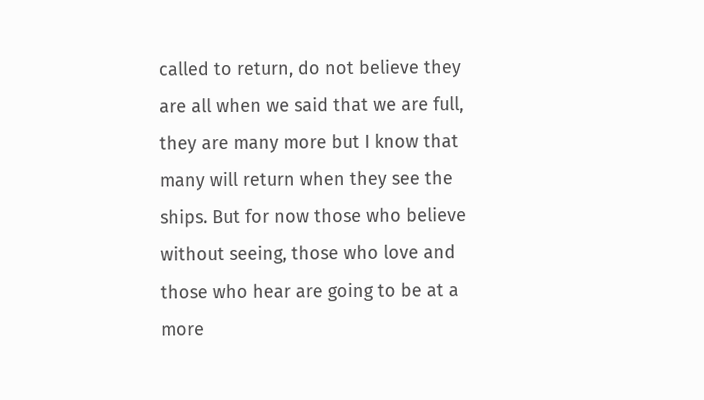called to return, do not believe they are all when we said that we are full, they are many more but I know that many will return when they see the ships. But for now those who believe without seeing, those who love and those who hear are going to be at a more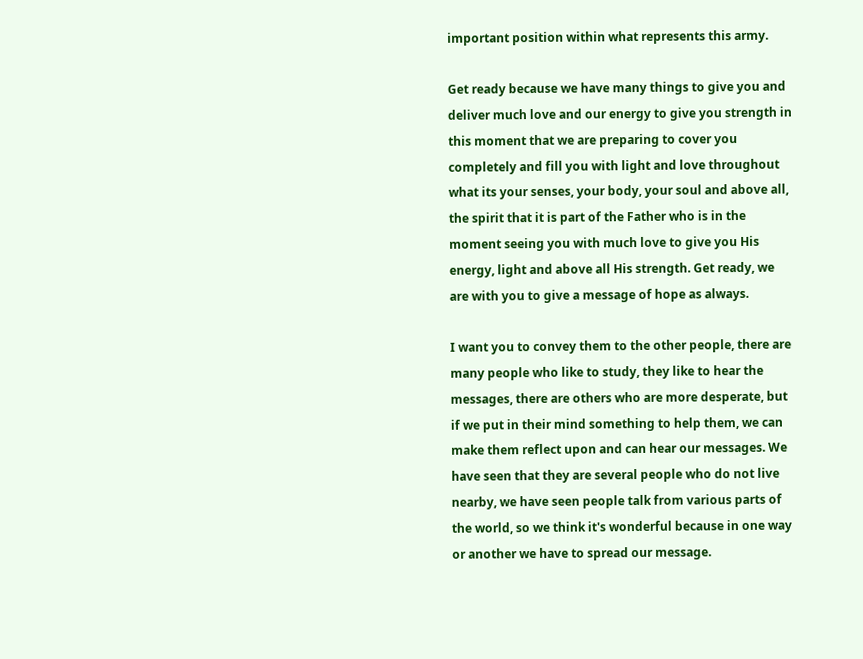important position within what represents this army.

Get ready because we have many things to give you and deliver much love and our energy to give you strength in this moment that we are preparing to cover you completely and fill you with light and love throughout what its your senses, your body, your soul and above all, the spirit that it is part of the Father who is in the moment seeing you with much love to give you His energy, light and above all His strength. Get ready, we are with you to give a message of hope as always.

I want you to convey them to the other people, there are many people who like to study, they like to hear the messages, there are others who are more desperate, but if we put in their mind something to help them, we can make them reflect upon and can hear our messages. We have seen that they are several people who do not live nearby, we have seen people talk from various parts of the world, so we think it's wonderful because in one way or another we have to spread our message.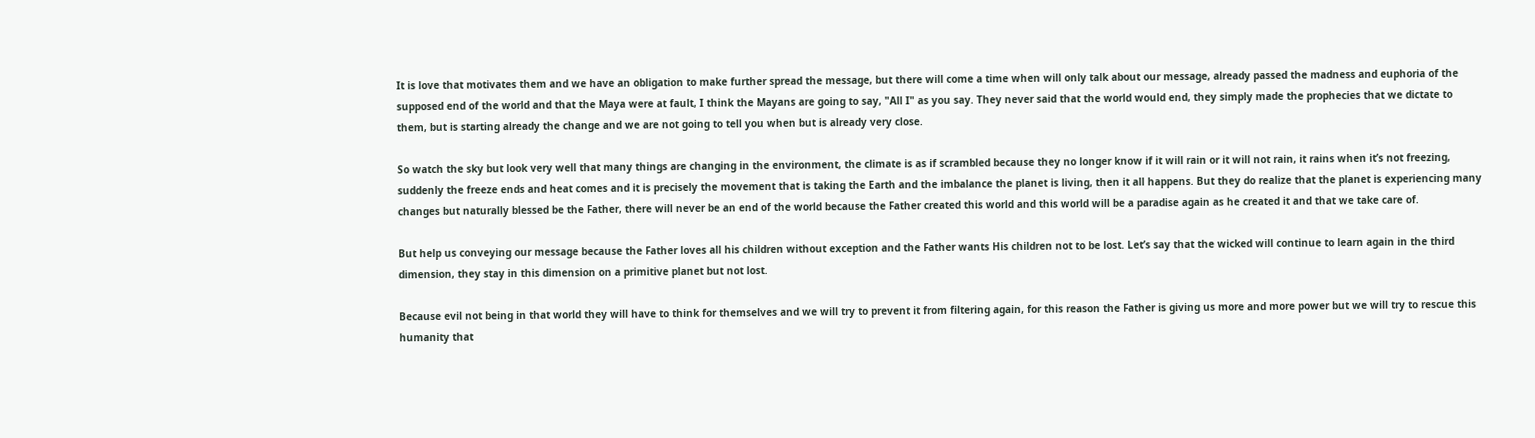It is love that motivates them and we have an obligation to make further spread the message, but there will come a time when will only talk about our message, already passed the madness and euphoria of the supposed end of the world and that the Maya were at fault, I think the Mayans are going to say, "All I" as you say. They never said that the world would end, they simply made the prophecies that we dictate to them, but is starting already the change and we are not going to tell you when but is already very close.

So watch the sky but look very well that many things are changing in the environment, the climate is as if scrambled because they no longer know if it will rain or it will not rain, it rains when it’s not freezing, suddenly the freeze ends and heat comes and it is precisely the movement that is taking the Earth and the imbalance the planet is living, then it all happens. But they do realize that the planet is experiencing many changes but naturally blessed be the Father, there will never be an end of the world because the Father created this world and this world will be a paradise again as he created it and that we take care of.

But help us conveying our message because the Father loves all his children without exception and the Father wants His children not to be lost. Let’s say that the wicked will continue to learn again in the third dimension, they stay in this dimension on a primitive planet but not lost.

Because evil not being in that world they will have to think for themselves and we will try to prevent it from filtering again, for this reason the Father is giving us more and more power but we will try to rescue this humanity that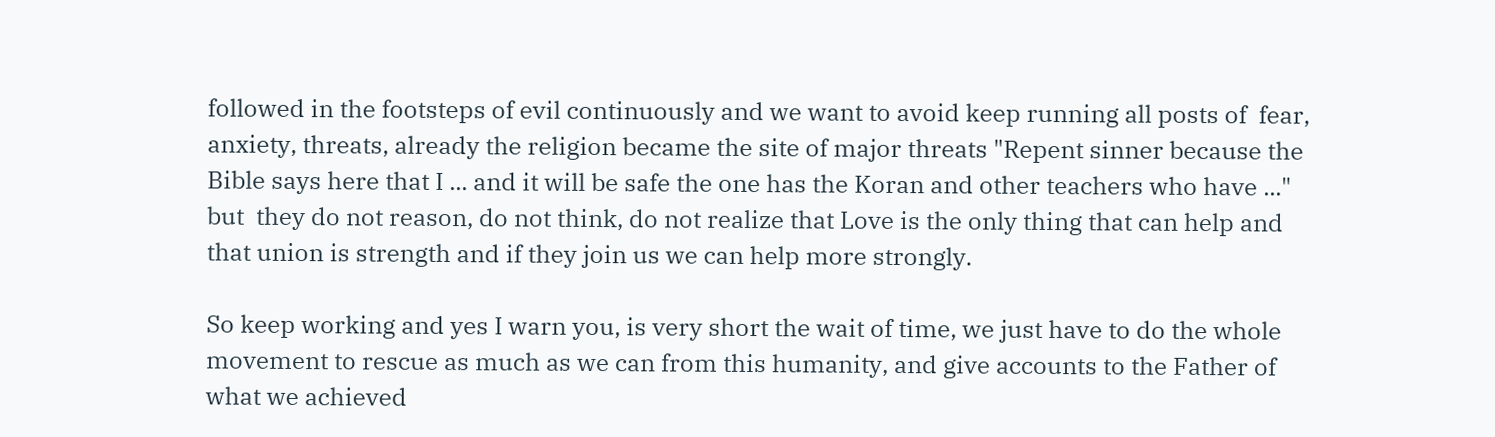followed in the footsteps of evil continuously and we want to avoid keep running all posts of  fear, anxiety, threats, already the religion became the site of major threats "Repent sinner because the Bible says here that I ... and it will be safe the one has the Koran and other teachers who have ..." but  they do not reason, do not think, do not realize that Love is the only thing that can help and that union is strength and if they join us we can help more strongly.

So keep working and yes I warn you, is very short the wait of time, we just have to do the whole movement to rescue as much as we can from this humanity, and give accounts to the Father of what we achieved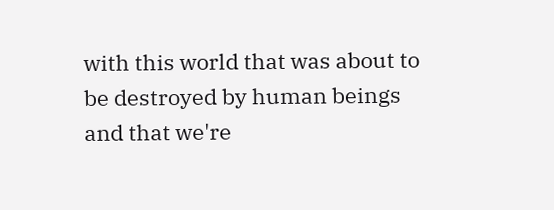with this world that was about to be destroyed by human beings and that we're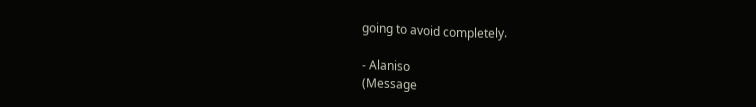going to avoid completely.

- Alaniso
(Message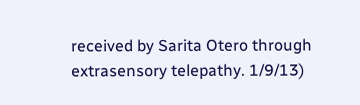received by Sarita Otero through extrasensory telepathy. 1/9/13)